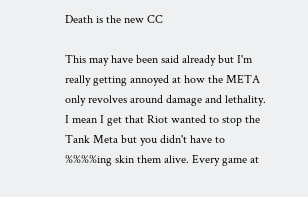Death is the new CC

This may have been said already but I'm really getting annoyed at how the META only revolves around damage and lethality. I mean I get that Riot wanted to stop the Tank Meta but you didn't have to %%%%ing skin them alive. Every game at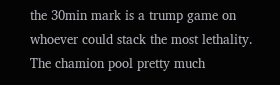the 30min mark is a trump game on whoever could stack the most lethality. The chamion pool pretty much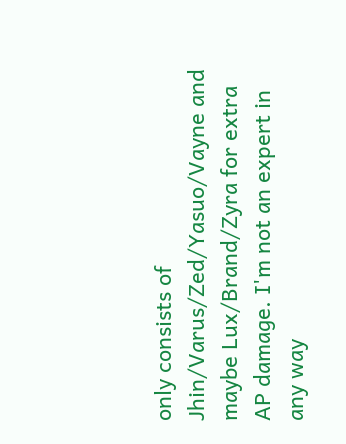only consists of Jhin/Varus/Zed/Yasuo/Vayne and maybe Lux/Brand/Zyra for extra AP damage. I'm not an expert in any way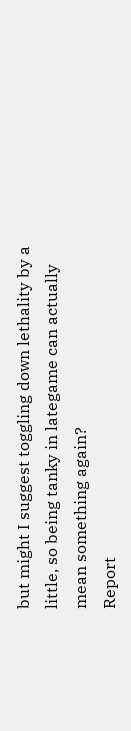but might I suggest toggling down lethality by a little, so being tanky in lategame can actually mean something again?
Report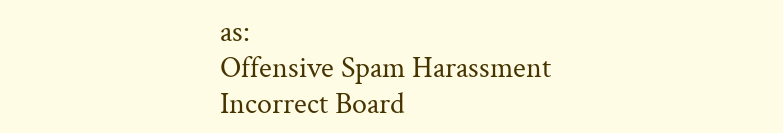as:
Offensive Spam Harassment Incorrect Board